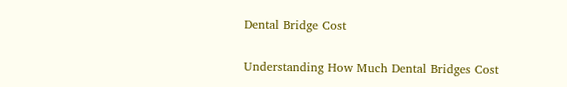Dental Bridge Cost

Understanding How Much Dental Bridges Cost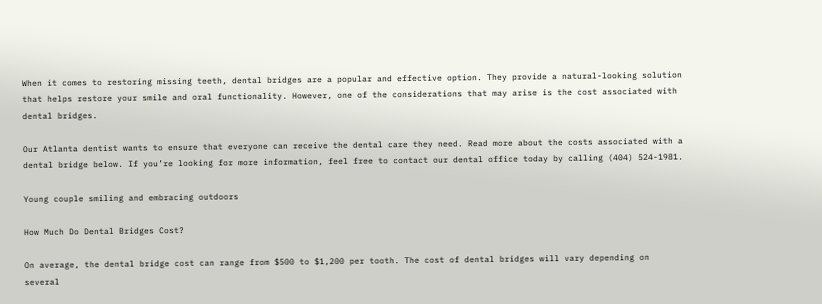When it comes to restoring missing teeth, dental bridges are a popular and effective option. They provide a natural-looking solution that helps restore your smile and oral functionality. However, one of the considerations that may arise is the cost associated with dental bridges.

Our Atlanta dentist wants to ensure that everyone can receive the dental care they need. Read more about the costs associated with a dental bridge below. If you’re looking for more information, feel free to contact our dental office today by calling (404) 524-1981.

Young couple smiling and embracing outdoors

How Much Do Dental Bridges Cost?

On average, the dental bridge cost can range from $500 to $1,200 per tooth. The cost of dental bridges will vary depending on several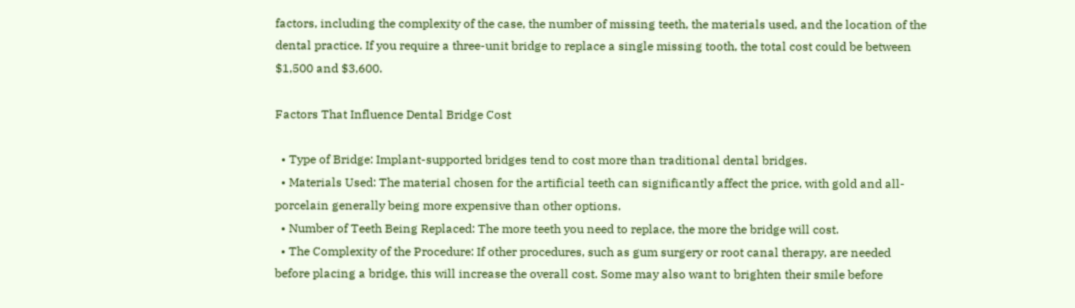factors, including the complexity of the case, the number of missing teeth, the materials used, and the location of the dental practice. If you require a three-unit bridge to replace a single missing tooth, the total cost could be between $1,500 and $3,600.

Factors That Influence Dental Bridge Cost

  • Type of Bridge: Implant-supported bridges tend to cost more than traditional dental bridges.
  • Materials Used: The material chosen for the artificial teeth can significantly affect the price, with gold and all-porcelain generally being more expensive than other options.
  • Number of Teeth Being Replaced: The more teeth you need to replace, the more the bridge will cost.
  • The Complexity of the Procedure: If other procedures, such as gum surgery or root canal therapy, are needed before placing a bridge, this will increase the overall cost. Some may also want to brighten their smile before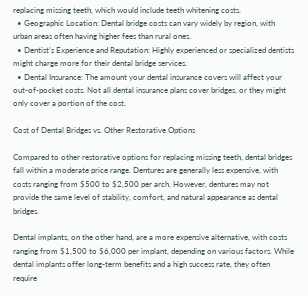replacing missing teeth, which would include teeth whitening costs.
  • Geographic Location: Dental bridge costs can vary widely by region, with urban areas often having higher fees than rural ones.
  • Dentist’s Experience and Reputation: Highly experienced or specialized dentists might charge more for their dental bridge services.
  • Dental Insurance: The amount your dental insurance covers will affect your out-of-pocket costs. Not all dental insurance plans cover bridges, or they might only cover a portion of the cost.

Cost of Dental Bridges vs. Other Restorative Options

Compared to other restorative options for replacing missing teeth, dental bridges fall within a moderate price range. Dentures are generally less expensive, with costs ranging from $500 to $2,500 per arch. However, dentures may not provide the same level of stability, comfort, and natural appearance as dental bridges.

Dental implants, on the other hand, are a more expensive alternative, with costs ranging from $1,500 to $6,000 per implant, depending on various factors. While dental implants offer long-term benefits and a high success rate, they often require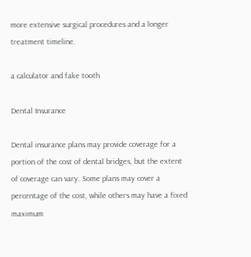more extensive surgical procedures and a longer treatment timeline.

a calculator and fake tooth

Dental Insurance

Dental insurance plans may provide coverage for a portion of the cost of dental bridges, but the extent of coverage can vary. Some plans may cover a percentage of the cost, while others may have a fixed maximum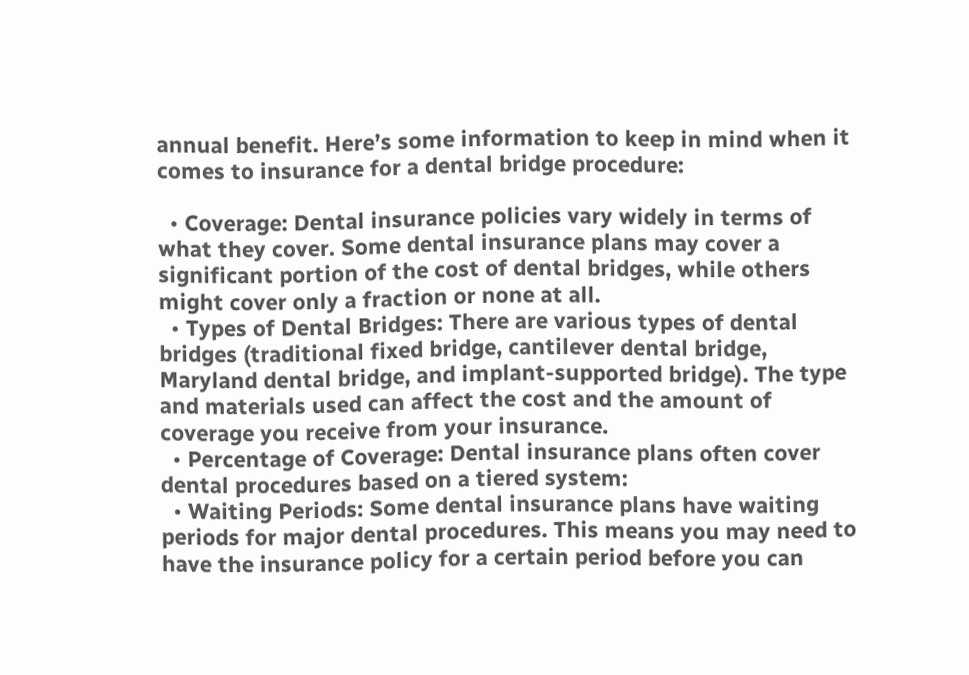annual benefit. Here’s some information to keep in mind when it comes to insurance for a dental bridge procedure:

  • Coverage: Dental insurance policies vary widely in terms of what they cover. Some dental insurance plans may cover a significant portion of the cost of dental bridges, while others might cover only a fraction or none at all.
  • Types of Dental Bridges: There are various types of dental bridges (traditional fixed bridge, cantilever dental bridge, Maryland dental bridge, and implant-supported bridge). The type and materials used can affect the cost and the amount of coverage you receive from your insurance.
  • Percentage of Coverage: Dental insurance plans often cover dental procedures based on a tiered system:
  • Waiting Periods: Some dental insurance plans have waiting periods for major dental procedures. This means you may need to have the insurance policy for a certain period before you can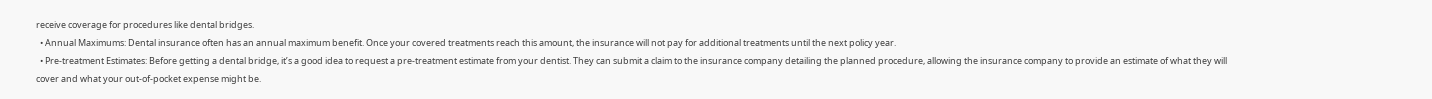receive coverage for procedures like dental bridges.
  • Annual Maximums: Dental insurance often has an annual maximum benefit. Once your covered treatments reach this amount, the insurance will not pay for additional treatments until the next policy year.
  • Pre-treatment Estimates: Before getting a dental bridge, it’s a good idea to request a pre-treatment estimate from your dentist. They can submit a claim to the insurance company detailing the planned procedure, allowing the insurance company to provide an estimate of what they will cover and what your out-of-pocket expense might be.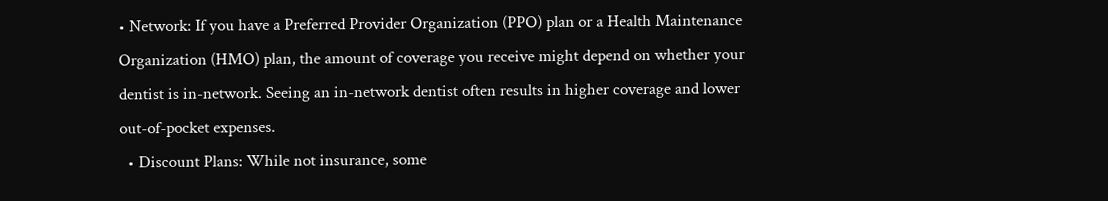• Network: If you have a Preferred Provider Organization (PPO) plan or a Health Maintenance Organization (HMO) plan, the amount of coverage you receive might depend on whether your dentist is in-network. Seeing an in-network dentist often results in higher coverage and lower out-of-pocket expenses.
  • Discount Plans: While not insurance, some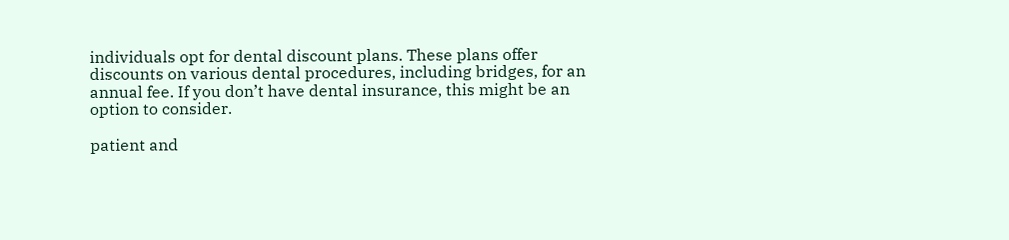individuals opt for dental discount plans. These plans offer discounts on various dental procedures, including bridges, for an annual fee. If you don’t have dental insurance, this might be an option to consider.

patient and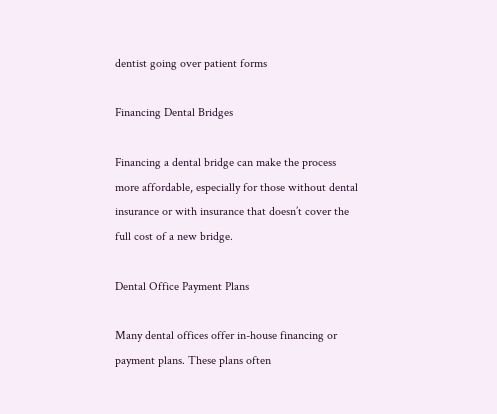dentist going over patient forms

Financing Dental Bridges

Financing a dental bridge can make the process more affordable, especially for those without dental insurance or with insurance that doesn’t cover the full cost of a new bridge.

Dental Office Payment Plans

Many dental offices offer in-house financing or payment plans. These plans often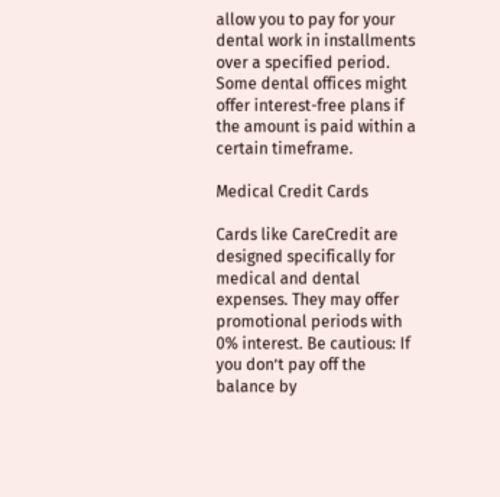allow you to pay for your dental work in installments over a specified period. Some dental offices might offer interest-free plans if the amount is paid within a certain timeframe.

Medical Credit Cards

Cards like CareCredit are designed specifically for medical and dental expenses. They may offer promotional periods with 0% interest. Be cautious: If you don’t pay off the balance by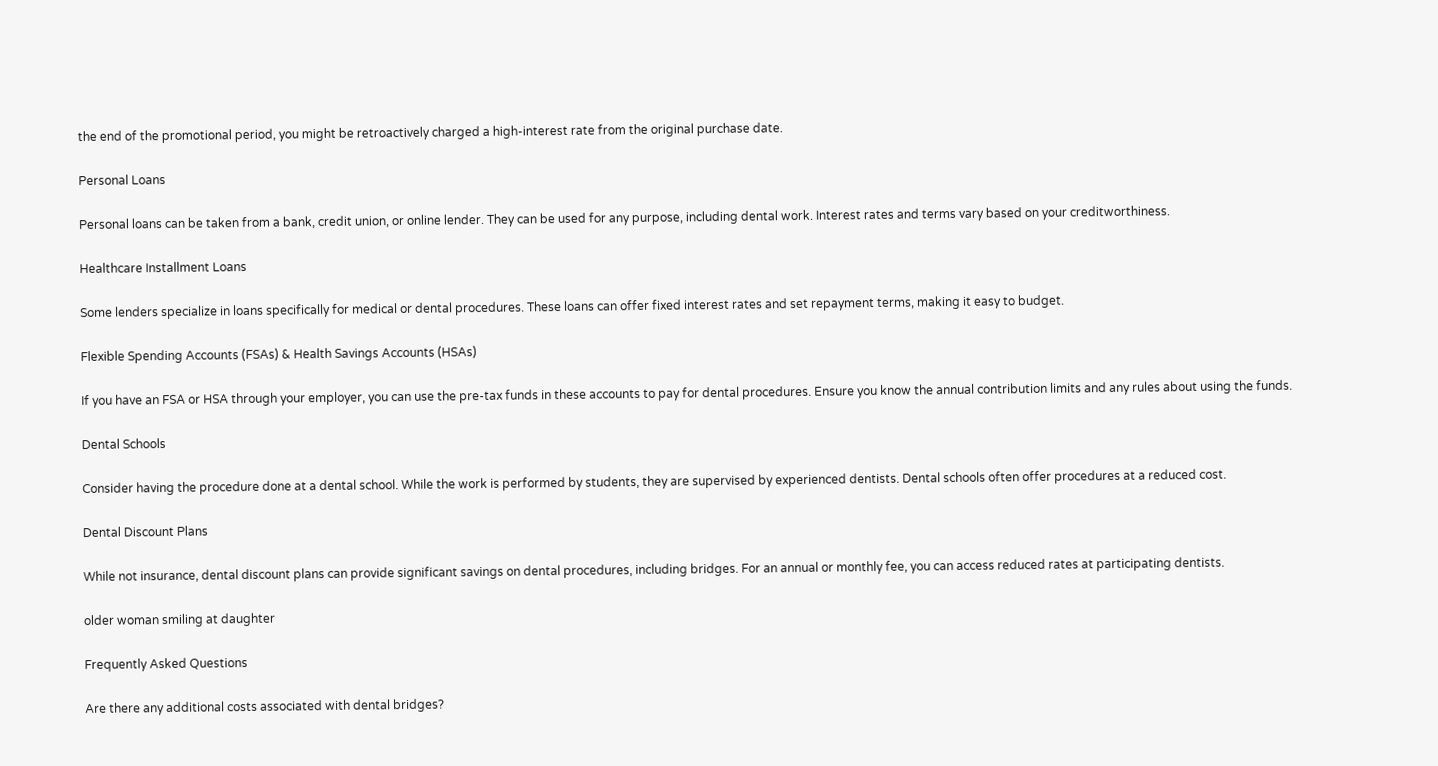the end of the promotional period, you might be retroactively charged a high-interest rate from the original purchase date.

Personal Loans

Personal loans can be taken from a bank, credit union, or online lender. They can be used for any purpose, including dental work. Interest rates and terms vary based on your creditworthiness.

Healthcare Installment Loans

Some lenders specialize in loans specifically for medical or dental procedures. These loans can offer fixed interest rates and set repayment terms, making it easy to budget.

Flexible Spending Accounts (FSAs) & Health Savings Accounts (HSAs)

If you have an FSA or HSA through your employer, you can use the pre-tax funds in these accounts to pay for dental procedures. Ensure you know the annual contribution limits and any rules about using the funds.

Dental Schools

Consider having the procedure done at a dental school. While the work is performed by students, they are supervised by experienced dentists. Dental schools often offer procedures at a reduced cost.

Dental Discount Plans

While not insurance, dental discount plans can provide significant savings on dental procedures, including bridges. For an annual or monthly fee, you can access reduced rates at participating dentists.

older woman smiling at daughter

Frequently Asked Questions

Are there any additional costs associated with dental bridges?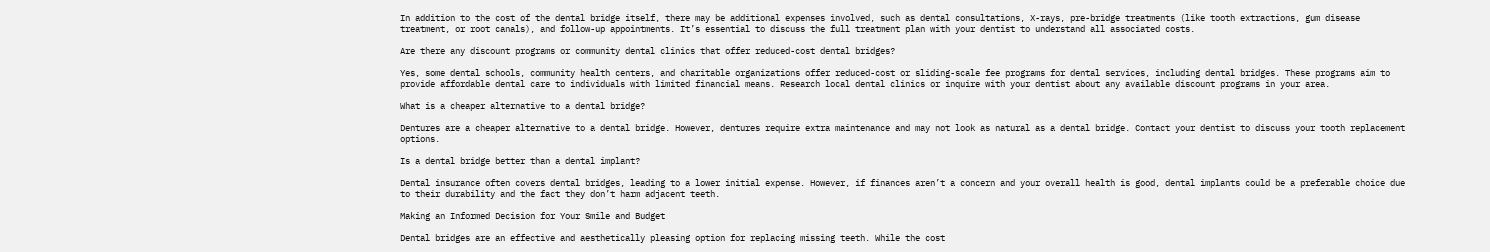In addition to the cost of the dental bridge itself, there may be additional expenses involved, such as dental consultations, X-rays, pre-bridge treatments (like tooth extractions, gum disease treatment, or root canals), and follow-up appointments. It’s essential to discuss the full treatment plan with your dentist to understand all associated costs.

Are there any discount programs or community dental clinics that offer reduced-cost dental bridges?

Yes, some dental schools, community health centers, and charitable organizations offer reduced-cost or sliding-scale fee programs for dental services, including dental bridges. These programs aim to provide affordable dental care to individuals with limited financial means. Research local dental clinics or inquire with your dentist about any available discount programs in your area.

What is a cheaper alternative to a dental bridge?

Dentures are a cheaper alternative to a dental bridge. However, dentures require extra maintenance and may not look as natural as a dental bridge. Contact your dentist to discuss your tooth replacement options.

Is a dental bridge better than a dental implant?

Dental insurance often covers dental bridges, leading to a lower initial expense. However, if finances aren’t a concern and your overall health is good, dental implants could be a preferable choice due to their durability and the fact they don’t harm adjacent teeth.

Making an Informed Decision for Your Smile and Budget

Dental bridges are an effective and aesthetically pleasing option for replacing missing teeth. While the cost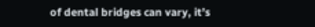of dental bridges can vary, it’s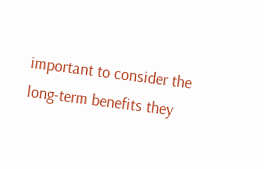important to consider the long-term benefits they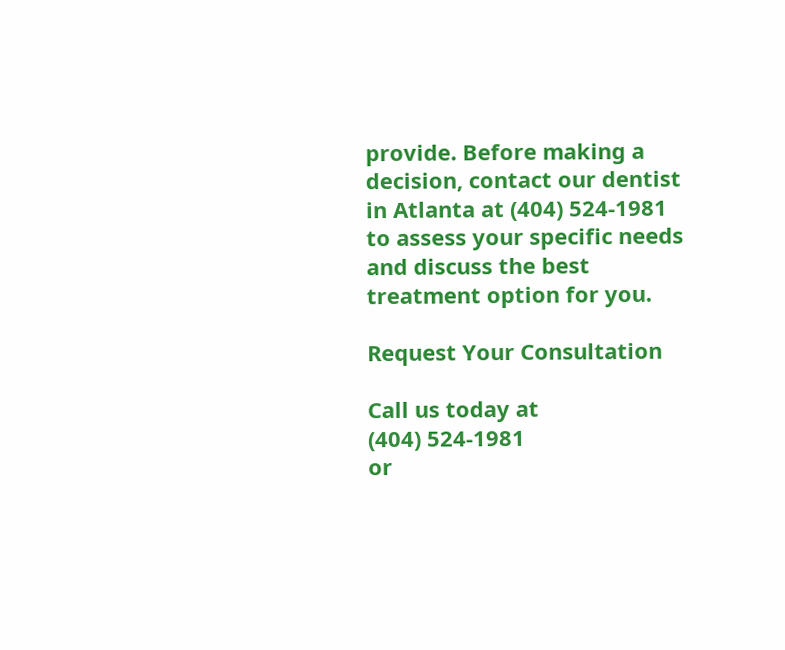provide. Before making a decision, contact our dentist in Atlanta at (404) 524-1981 to assess your specific needs and discuss the best treatment option for you.

Request Your Consultation

Call us today at
(404) 524-1981
or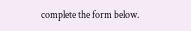complete the form below.